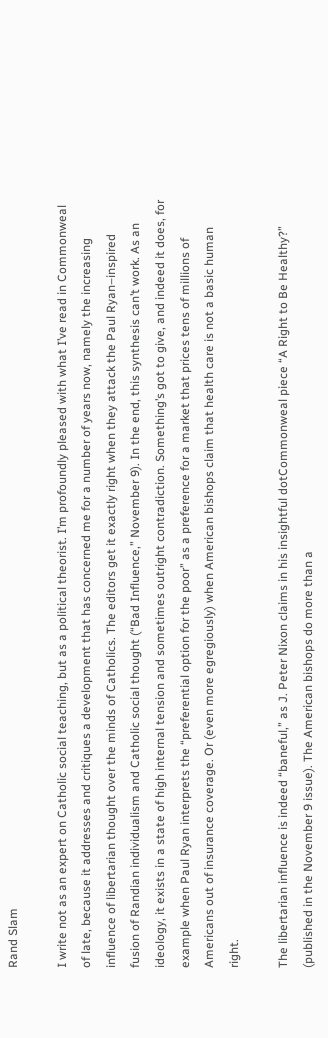Rand Slam

I write not as an expert on Catholic social teaching, but as a political theorist. I’m profoundly pleased with what I’ve read in Commonweal of late, because it addresses and critiques a development that has concerned me for a number of years now, namely the increasing influence of libertarian thought over the minds of Catholics. The editors get it exactly right when they attack the Paul Ryan–inspired fusion of Randian individualism and Catholic social thought (“Bad Influence,” November 9). In the end, this synthesis can’t work. As an ideology, it exists in a state of high internal tension and sometimes outright contradiction. Something’s got to give, and indeed it does, for example when Paul Ryan interprets the “preferential option for the poor” as a preference for a market that prices tens of millions of Americans out of insurance coverage. Or (even more egregiously) when American bishops claim that health care is not a basic human right.

The libertarian influence is indeed “baneful,” as J. Peter Nixon claims in his insightful dotCommonweal piece “A Right to Be Healthy?” (published in the November 9 issue). The American bishops do more than a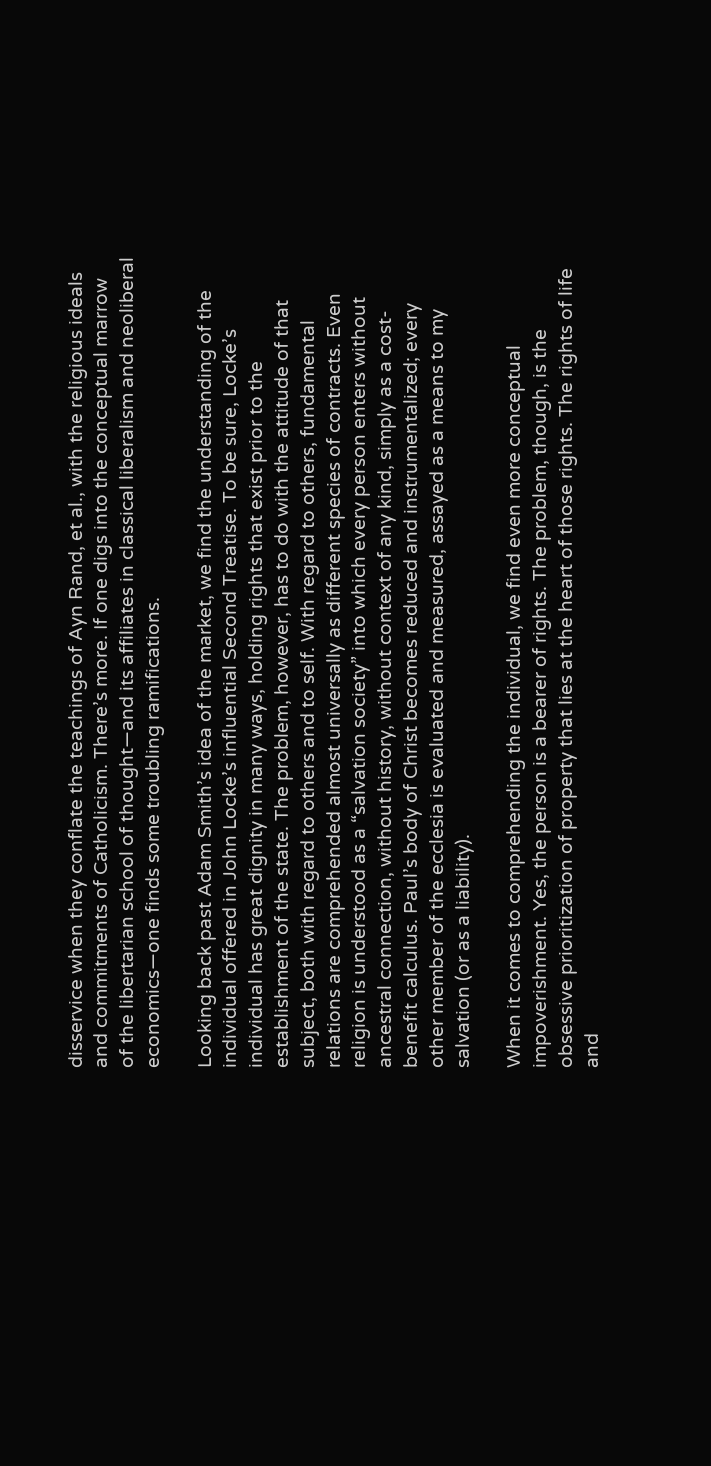disservice when they conflate the teachings of Ayn Rand, et al., with the religious ideals and commitments of Catholicism. There’s more. If one digs into the conceptual marrow of the libertarian school of thought—and its affiliates in classical liberalism and neoliberal economics—one finds some troubling ramifications.

Looking back past Adam Smith’s idea of the market, we find the understanding of the individual offered in John Locke’s influential Second Treatise. To be sure, Locke’s individual has great dignity in many ways, holding rights that exist prior to the establishment of the state. The problem, however, has to do with the attitude of that subject, both with regard to others and to self. With regard to others, fundamental relations are comprehended almost universally as different species of contracts. Even religion is understood as a “salvation society” into which every person enters without ancestral connection, without history, without context of any kind, simply as a cost-benefit calculus. Paul’s body of Christ becomes reduced and instrumentalized; every other member of the ecclesia is evaluated and measured, assayed as a means to my salvation (or as a liability).

When it comes to comprehending the individual, we find even more conceptual impoverishment. Yes, the person is a bearer of rights. The problem, though, is the obsessive prioritization of property that lies at the heart of those rights. The rights of life and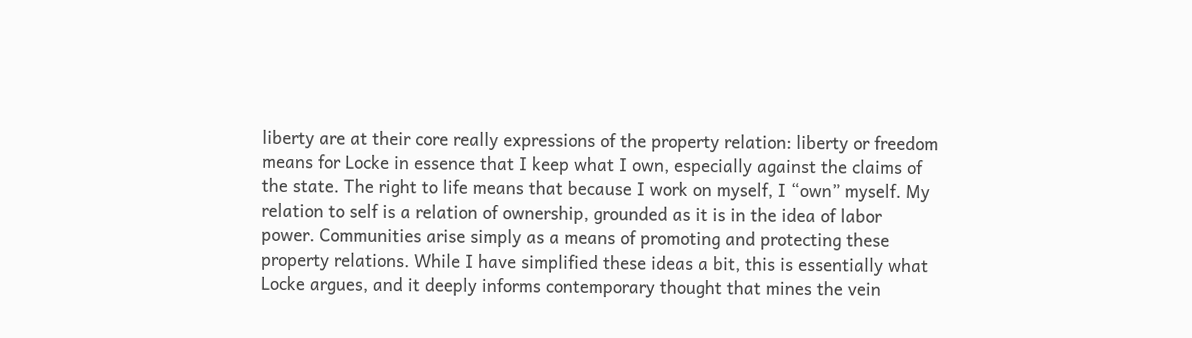liberty are at their core really expressions of the property relation: liberty or freedom means for Locke in essence that I keep what I own, especially against the claims of the state. The right to life means that because I work on myself, I “own” myself. My relation to self is a relation of ownership, grounded as it is in the idea of labor power. Communities arise simply as a means of promoting and protecting these property relations. While I have simplified these ideas a bit, this is essentially what Locke argues, and it deeply informs contemporary thought that mines the vein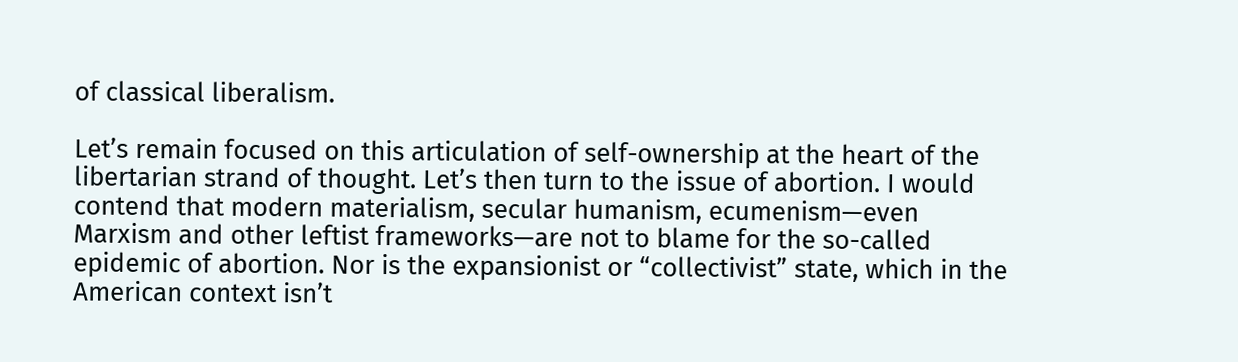of classical liberalism.

Let’s remain focused on this articulation of self-ownership at the heart of the libertarian strand of thought. Let’s then turn to the issue of abortion. I would contend that modern materialism, secular humanism, ecumenism—even Marxism and other leftist frameworks—are not to blame for the so-called epidemic of abortion. Nor is the expansionist or “collectivist” state, which in the American context isn’t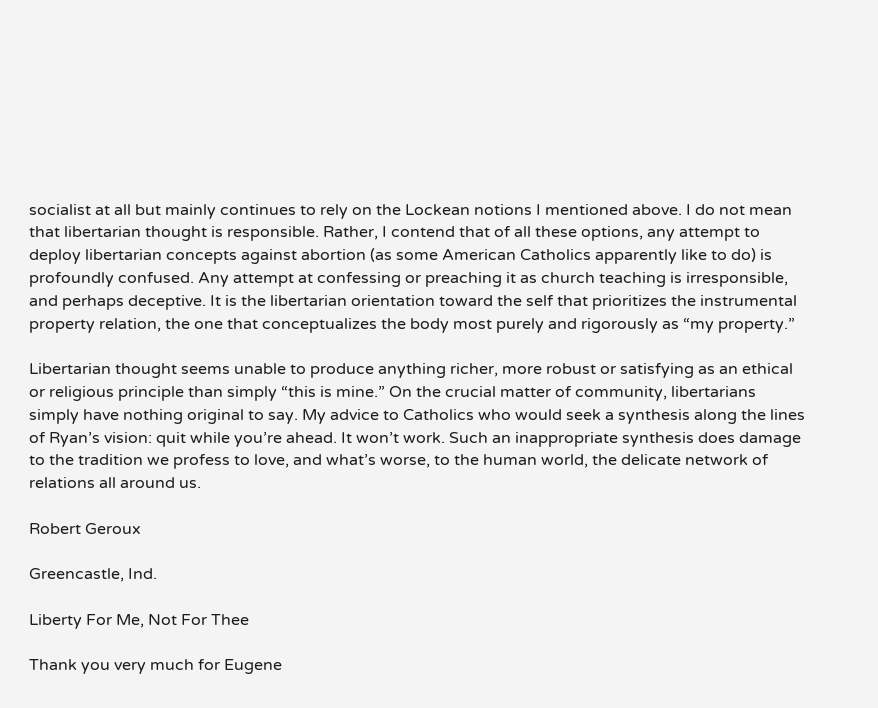socialist at all but mainly continues to rely on the Lockean notions I mentioned above. I do not mean that libertarian thought is responsible. Rather, I contend that of all these options, any attempt to deploy libertarian concepts against abortion (as some American Catholics apparently like to do) is profoundly confused. Any attempt at confessing or preaching it as church teaching is irresponsible, and perhaps deceptive. It is the libertarian orientation toward the self that prioritizes the instrumental property relation, the one that conceptualizes the body most purely and rigorously as “my property.”

Libertarian thought seems unable to produce anything richer, more robust or satisfying as an ethical or religious principle than simply “this is mine.” On the crucial matter of community, libertarians simply have nothing original to say. My advice to Catholics who would seek a synthesis along the lines of Ryan’s vision: quit while you’re ahead. It won’t work. Such an inappropriate synthesis does damage to the tradition we profess to love, and what’s worse, to the human world, the delicate network of relations all around us.

Robert Geroux

Greencastle, Ind.

Liberty For Me, Not For Thee

Thank you very much for Eugene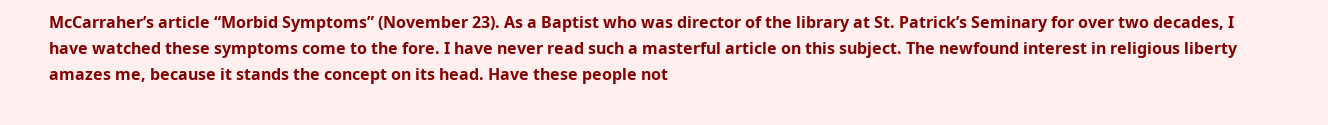McCarraher’s article “Morbid Symptoms” (November 23). As a Baptist who was director of the library at St. Patrick’s Seminary for over two decades, I have watched these symptoms come to the fore. I have never read such a masterful article on this subject. The newfound interest in religious liberty amazes me, because it stands the concept on its head. Have these people not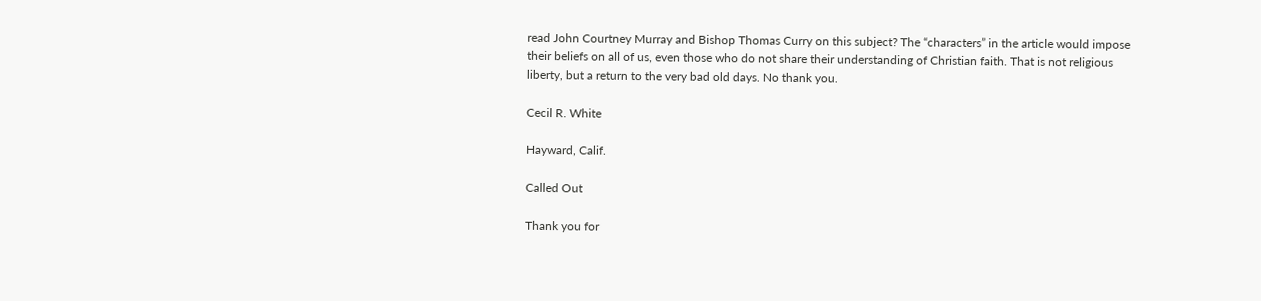read John Courtney Murray and Bishop Thomas Curry on this subject? The “characters” in the article would impose their beliefs on all of us, even those who do not share their understanding of Christian faith. That is not religious liberty, but a return to the very bad old days. No thank you.

Cecil R. White

Hayward, Calif.

Called Out

Thank you for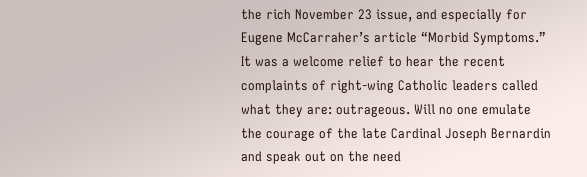the rich November 23 issue, and especially for Eugene McCarraher’s article “Morbid Symptoms.” It was a welcome relief to hear the recent complaints of right-wing Catholic leaders called what they are: outrageous. Will no one emulate the courage of the late Cardinal Joseph Bernardin and speak out on the need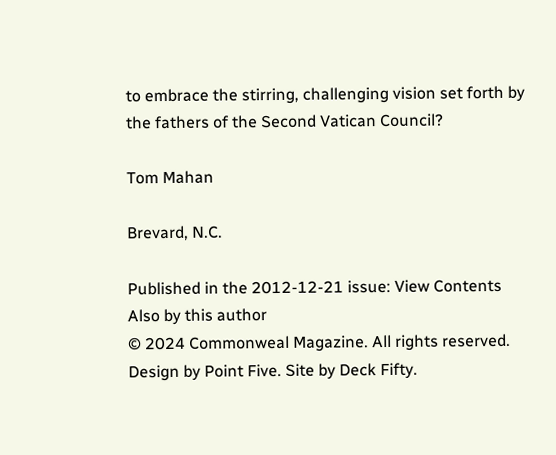to embrace the stirring, challenging vision set forth by the fathers of the Second Vatican Council?

Tom Mahan

Brevard, N.C.

Published in the 2012-12-21 issue: View Contents
Also by this author
© 2024 Commonweal Magazine. All rights reserved. Design by Point Five. Site by Deck Fifty.